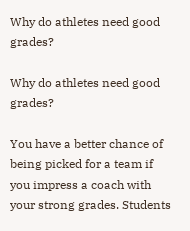Why do athletes need good grades?

Why do athletes need good grades?

You have a better chance of being picked for a team if you impress a coach with your strong grades. Students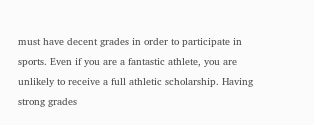must have decent grades in order to participate in sports. Even if you are a fantastic athlete, you are unlikely to receive a full athletic scholarship. Having strong grades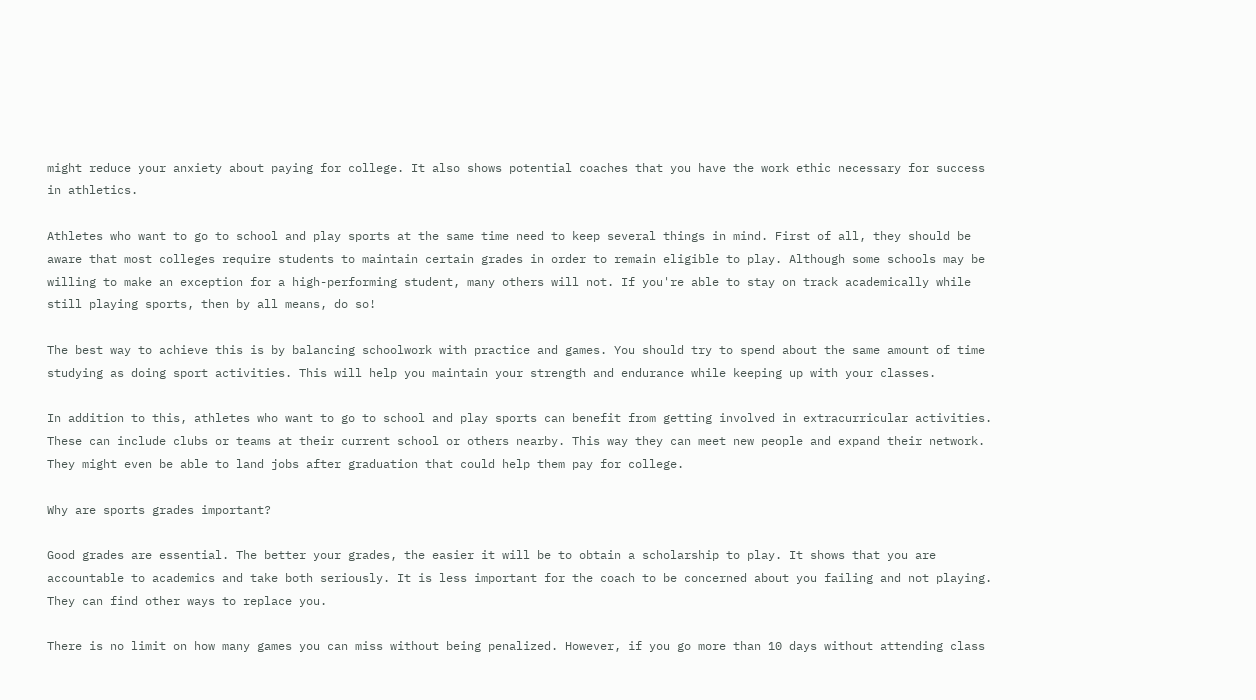might reduce your anxiety about paying for college. It also shows potential coaches that you have the work ethic necessary for success in athletics.

Athletes who want to go to school and play sports at the same time need to keep several things in mind. First of all, they should be aware that most colleges require students to maintain certain grades in order to remain eligible to play. Although some schools may be willing to make an exception for a high-performing student, many others will not. If you're able to stay on track academically while still playing sports, then by all means, do so!

The best way to achieve this is by balancing schoolwork with practice and games. You should try to spend about the same amount of time studying as doing sport activities. This will help you maintain your strength and endurance while keeping up with your classes.

In addition to this, athletes who want to go to school and play sports can benefit from getting involved in extracurricular activities. These can include clubs or teams at their current school or others nearby. This way they can meet new people and expand their network. They might even be able to land jobs after graduation that could help them pay for college.

Why are sports grades important?

Good grades are essential. The better your grades, the easier it will be to obtain a scholarship to play. It shows that you are accountable to academics and take both seriously. It is less important for the coach to be concerned about you failing and not playing. They can find other ways to replace you.

There is no limit on how many games you can miss without being penalized. However, if you go more than 10 days without attending class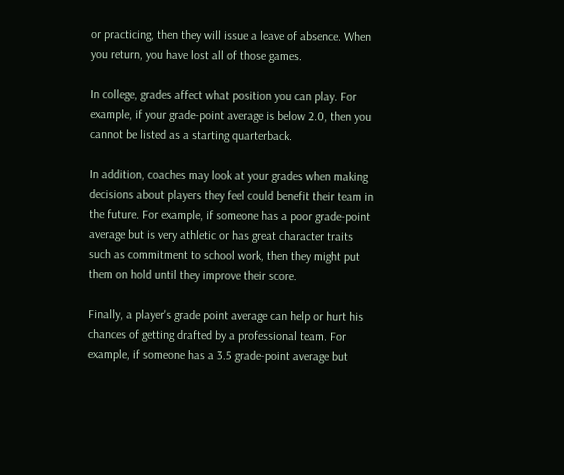or practicing, then they will issue a leave of absence. When you return, you have lost all of those games.

In college, grades affect what position you can play. For example, if your grade-point average is below 2.0, then you cannot be listed as a starting quarterback.

In addition, coaches may look at your grades when making decisions about players they feel could benefit their team in the future. For example, if someone has a poor grade-point average but is very athletic or has great character traits such as commitment to school work, then they might put them on hold until they improve their score.

Finally, a player's grade point average can help or hurt his chances of getting drafted by a professional team. For example, if someone has a 3.5 grade-point average but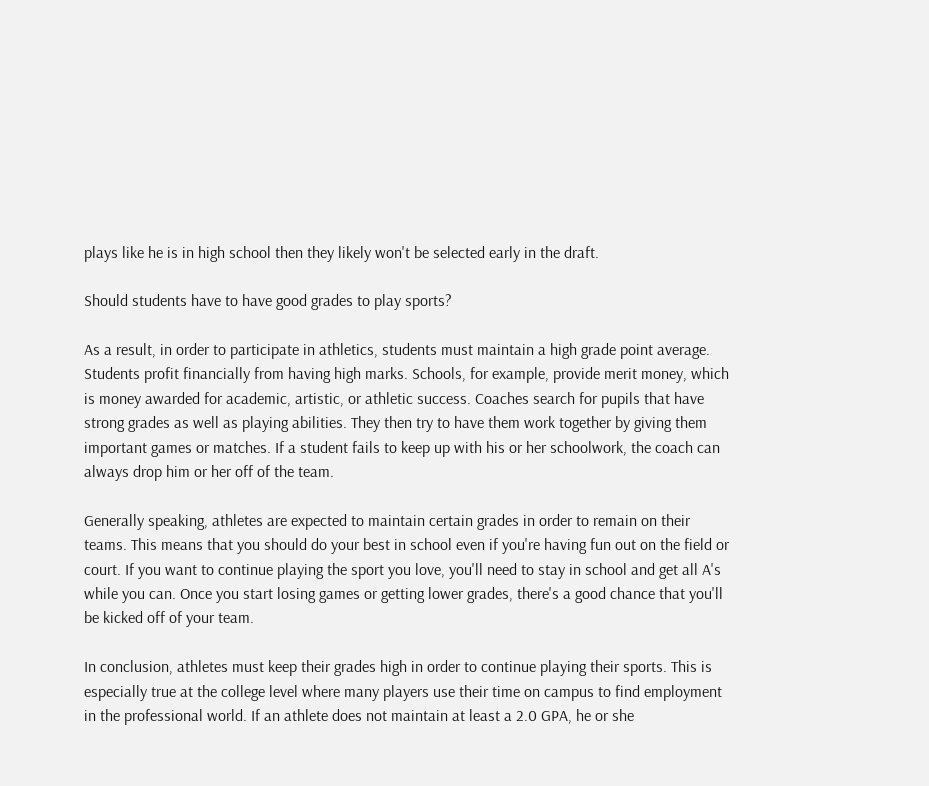plays like he is in high school then they likely won't be selected early in the draft.

Should students have to have good grades to play sports?

As a result, in order to participate in athletics, students must maintain a high grade point average. Students profit financially from having high marks. Schools, for example, provide merit money, which is money awarded for academic, artistic, or athletic success. Coaches search for pupils that have strong grades as well as playing abilities. They then try to have them work together by giving them important games or matches. If a student fails to keep up with his or her schoolwork, the coach can always drop him or her off of the team.

Generally speaking, athletes are expected to maintain certain grades in order to remain on their teams. This means that you should do your best in school even if you're having fun out on the field or court. If you want to continue playing the sport you love, you'll need to stay in school and get all A's while you can. Once you start losing games or getting lower grades, there's a good chance that you'll be kicked off of your team.

In conclusion, athletes must keep their grades high in order to continue playing their sports. This is especially true at the college level where many players use their time on campus to find employment in the professional world. If an athlete does not maintain at least a 2.0 GPA, he or she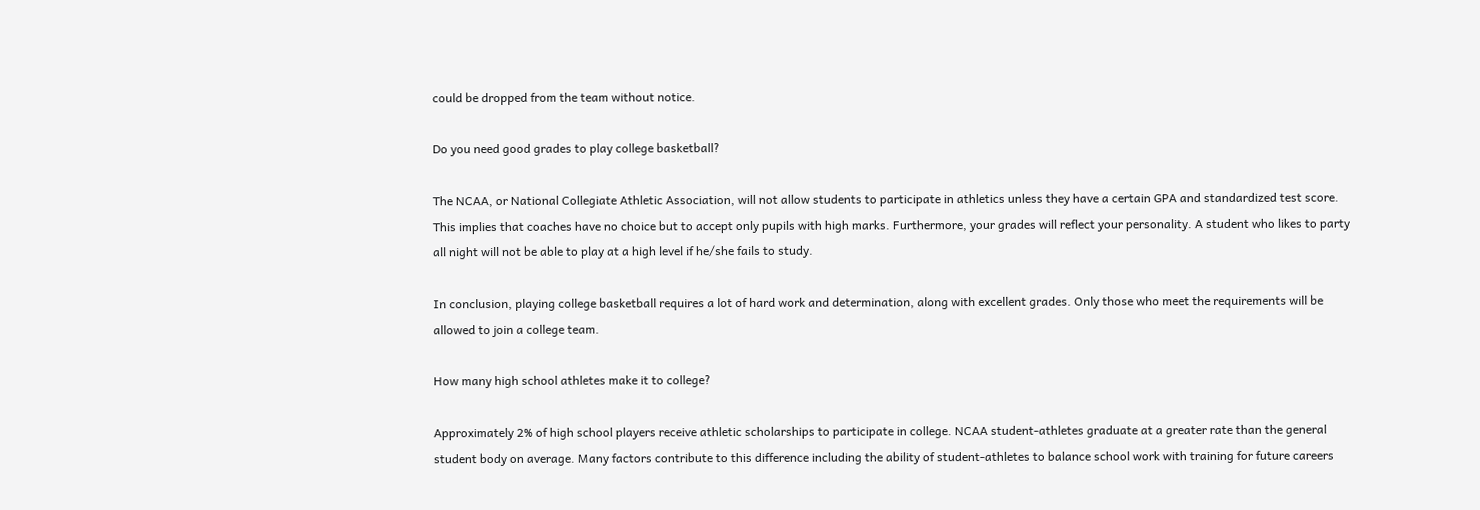could be dropped from the team without notice.

Do you need good grades to play college basketball?

The NCAA, or National Collegiate Athletic Association, will not allow students to participate in athletics unless they have a certain GPA and standardized test score. This implies that coaches have no choice but to accept only pupils with high marks. Furthermore, your grades will reflect your personality. A student who likes to party all night will not be able to play at a high level if he/she fails to study.

In conclusion, playing college basketball requires a lot of hard work and determination, along with excellent grades. Only those who meet the requirements will be allowed to join a college team.

How many high school athletes make it to college?

Approximately 2% of high school players receive athletic scholarships to participate in college. NCAA student-athletes graduate at a greater rate than the general student body on average. Many factors contribute to this difference including the ability of student-athletes to balance school work with training for future careers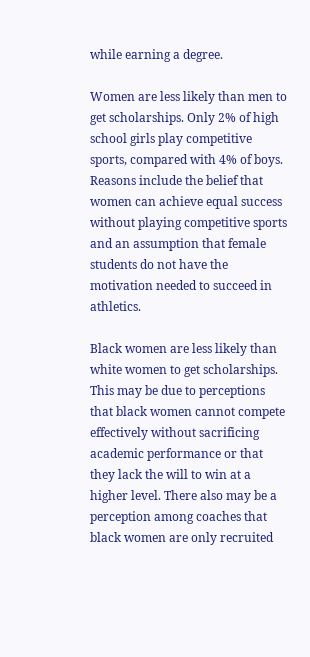while earning a degree.

Women are less likely than men to get scholarships. Only 2% of high school girls play competitive sports, compared with 4% of boys. Reasons include the belief that women can achieve equal success without playing competitive sports and an assumption that female students do not have the motivation needed to succeed in athletics.

Black women are less likely than white women to get scholarships. This may be due to perceptions that black women cannot compete effectively without sacrificing academic performance or that they lack the will to win at a higher level. There also may be a perception among coaches that black women are only recruited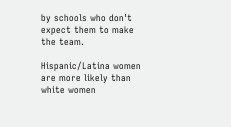by schools who don't expect them to make the team.

Hispanic/Latina women are more likely than white women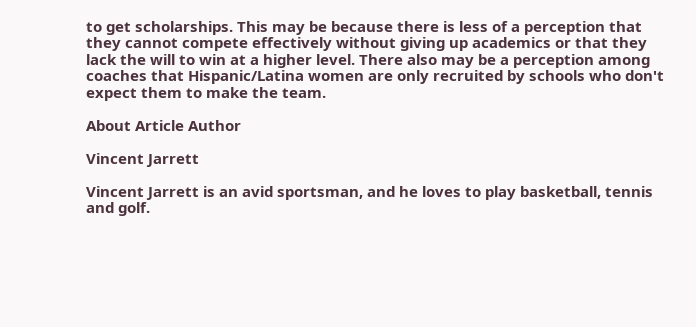to get scholarships. This may be because there is less of a perception that they cannot compete effectively without giving up academics or that they lack the will to win at a higher level. There also may be a perception among coaches that Hispanic/Latina women are only recruited by schools who don't expect them to make the team.

About Article Author

Vincent Jarrett

Vincent Jarrett is an avid sportsman, and he loves to play basketball, tennis and golf.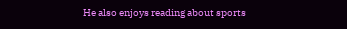He also enjoys reading about sports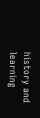history and learning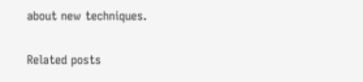about new techniques.

Related posts